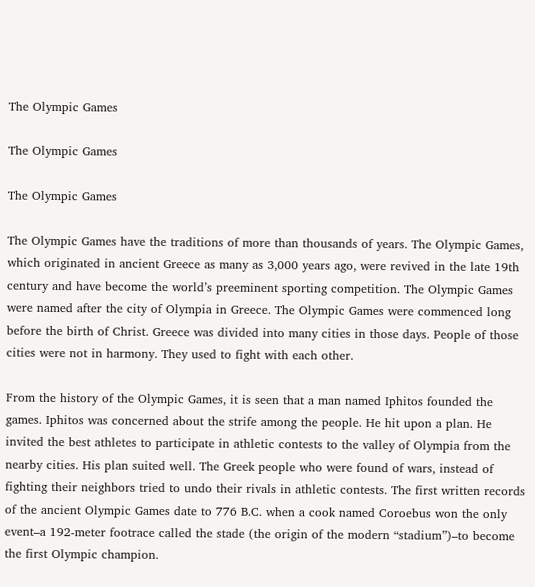The Olympic Games

The Olympic Games

The Olympic Games

The Olympic Games have the traditions of more than thousands of years. The Olympic Games, which originated in ancient Greece as many as 3,000 years ago, were revived in the late 19th century and have become the world’s preeminent sporting competition. The Olympic Games were named after the city of Olympia in Greece. The Olympic Games were commenced long before the birth of Christ. Greece was divided into many cities in those days. People of those cities were not in harmony. They used to fight with each other.

From the history of the Olympic Games, it is seen that a man named Iphitos founded the games. Iphitos was concerned about the strife among the people. He hit upon a plan. He invited the best athletes to participate in athletic contests to the valley of Olympia from the nearby cities. His plan suited well. The Greek people who were found of wars, instead of fighting their neighbors tried to undo their rivals in athletic contests. The first written records of the ancient Olympic Games date to 776 B.C. when a cook named Coroebus won the only event–a 192-meter footrace called the stade (the origin of the modern “stadium”)–to become the first Olympic champion.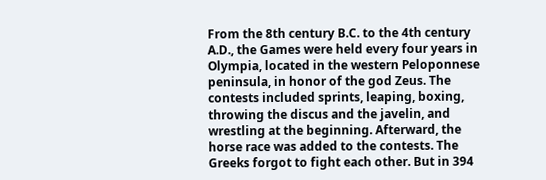From the 8th century B.C. to the 4th century A.D., the Games were held every four years in Olympia, located in the western Peloponnese peninsula, in honor of the god Zeus. The contests included sprints, leaping, boxing, throwing the discus and the javelin, and wrestling at the beginning. Afterward, the horse race was added to the contests. The Greeks forgot to fight each other. But in 394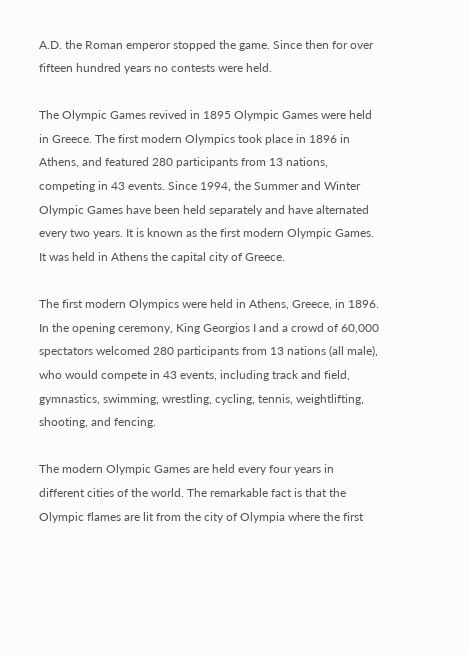A.D. the Roman emperor stopped the game. Since then for over fifteen hundred years no contests were held.

The Olympic Games revived in 1895 Olympic Games were held in Greece. The first modern Olympics took place in 1896 in Athens, and featured 280 participants from 13 nations, competing in 43 events. Since 1994, the Summer and Winter Olympic Games have been held separately and have alternated every two years. It is known as the first modern Olympic Games. It was held in Athens the capital city of Greece.

The first modern Olympics were held in Athens, Greece, in 1896. In the opening ceremony, King Georgios I and a crowd of 60,000 spectators welcomed 280 participants from 13 nations (all male), who would compete in 43 events, including track and field, gymnastics, swimming, wrestling, cycling, tennis, weightlifting, shooting, and fencing.

The modern Olympic Games are held every four years in different cities of the world. The remarkable fact is that the Olympic flames are lit from the city of Olympia where the first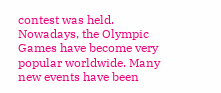contest was held. Nowadays, the Olympic Games have become very popular worldwide. Many new events have been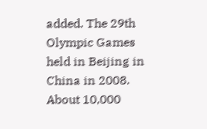added. The 29th Olympic Games held in Beijing in China in 2008. About 10,000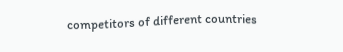competitors of different countries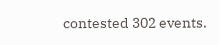contested 302 events.